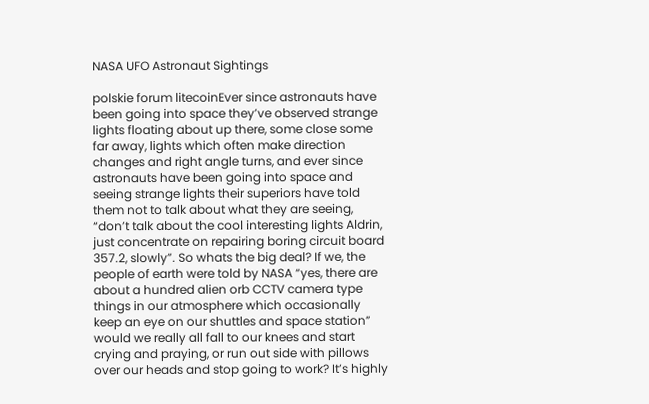NASA UFO Astronaut Sightings

polskie forum litecoinEver since astronauts have been going into space they’ve observed strange lights floating about up there, some close some far away, lights which often make direction changes and right angle turns, and ever since astronauts have been going into space and seeing strange lights their superiors have told them not to talk about what they are seeing, “don’t talk about the cool interesting lights Aldrin, just concentrate on repairing boring circuit board 357.2, slowly”. So whats the big deal? If we, the people of earth were told by NASA “yes, there are about a hundred alien orb CCTV camera type things in our atmosphere which occasionally keep an eye on our shuttles and space station” would we really all fall to our knees and start crying and praying, or run out side with pillows over our heads and stop going to work? It’s highly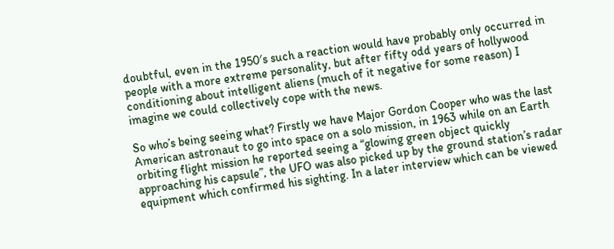doubtful, even in the 1950′s such a reaction would have probably only occurred in people with a more extreme personality, but after fifty odd years of hollywood conditioning about intelligent aliens (much of it negative for some reason) I imagine we could collectively cope with the news.

So who’s being seeing what? Firstly we have Major Gordon Cooper who was the last American astronaut to go into space on a solo mission, in 1963 while on an Earth orbiting flight mission he reported seeing a “glowing green object quickly approaching his capsule”, the UFO was also picked up by the ground station’s radar equipment which confirmed his sighting. In a later interview which can be viewed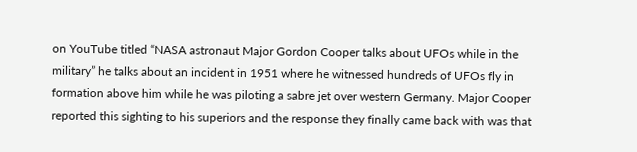on YouTube titled “NASA astronaut Major Gordon Cooper talks about UFOs while in the military” he talks about an incident in 1951 where he witnessed hundreds of UFOs fly in formation above him while he was piloting a sabre jet over western Germany. Major Cooper reported this sighting to his superiors and the response they finally came back with was that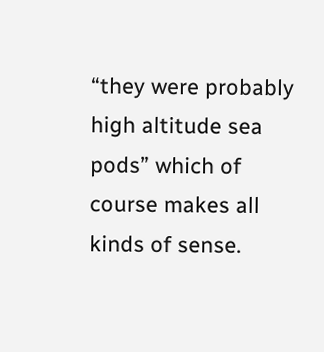“they were probably high altitude sea pods” which of course makes all kinds of sense.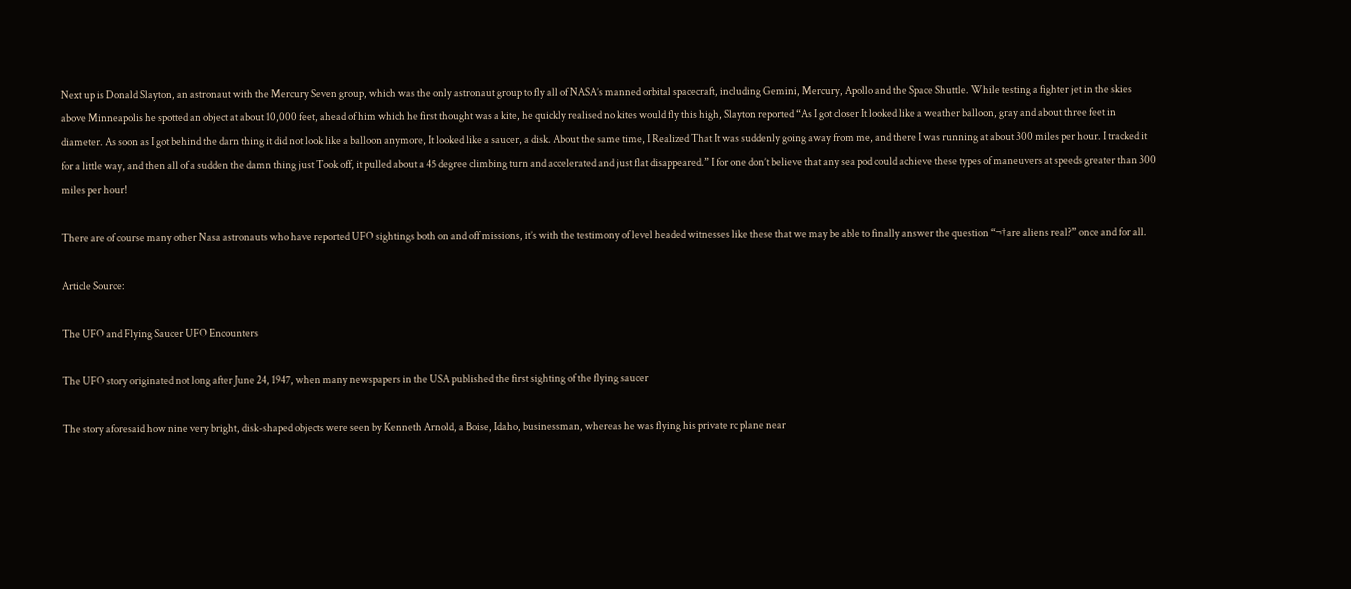Next up is Donald Slayton, an astronaut with the Mercury Seven group, which was the only astronaut group to fly all of NASA’s manned orbital spacecraft, including Gemini, Mercury, Apollo and the Space Shuttle. While testing a fighter jet in the skies above Minneapolis he spotted an object at about 10,000 feet, ahead of him which he first thought was a kite, he quickly realised no kites would fly this high, Slayton reported “As I got closer It looked like a weather balloon, gray and about three feet in diameter. As soon as I got behind the darn thing it did not look like a balloon anymore, It looked like a saucer, a disk. About the same time, I Realized That It was suddenly going away from me, and there I was running at about 300 miles per hour. I tracked it for a little way, and then all of a sudden the damn thing just Took off, it pulled about a 45 degree climbing turn and accelerated and just flat disappeared.” I for one don’t believe that any sea pod could achieve these types of maneuvers at speeds greater than 300 miles per hour!

There are of course many other Nasa astronauts who have reported UFO sightings both on and off missions, it’s with the testimony of level headed witnesses like these that we may be able to finally answer the question “¬†are aliens real?” once and for all.

Article Source:

The UFO and Flying Saucer UFO Encounters

The UFO story originated not long after June 24, 1947, when many newspapers in the USA published the first sighting of the flying saucer

The story aforesaid how nine very bright, disk-shaped objects were seen by Kenneth Arnold, a Boise, Idaho, businessman, whereas he was flying his private rc plane near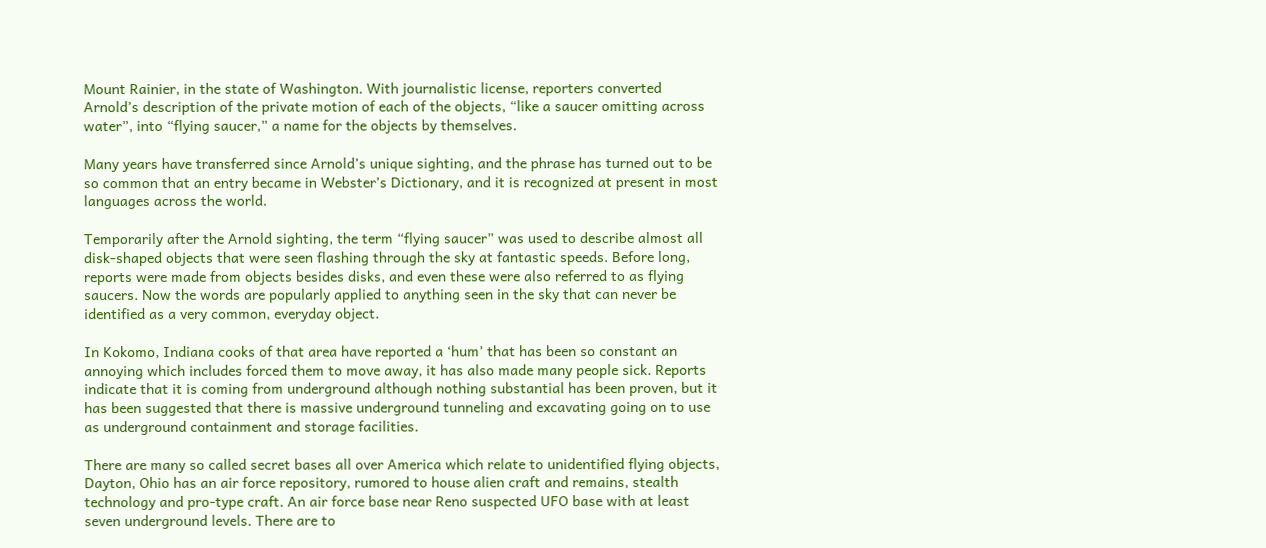Mount Rainier, in the state of Washington. With journalistic license, reporters converted Arnold’s description of the private motion of each of the objects, “like a saucer omitting across water”, into “flying saucer,” a name for the objects by themselves.

Many years have transferred since Arnold’s unique sighting, and the phrase has turned out to be so common that an entry became in Webster’s Dictionary, and it is recognized at present in most languages across the world.

Temporarily after the Arnold sighting, the term “flying saucer” was used to describe almost all disk-shaped objects that were seen flashing through the sky at fantastic speeds. Before long, reports were made from objects besides disks, and even these were also referred to as flying saucers. Now the words are popularly applied to anything seen in the sky that can never be identified as a very common, everyday object.

In Kokomo, Indiana cooks of that area have reported a ‘hum’ that has been so constant an annoying which includes forced them to move away, it has also made many people sick. Reports indicate that it is coming from underground although nothing substantial has been proven, but it has been suggested that there is massive underground tunneling and excavating going on to use as underground containment and storage facilities.

There are many so called secret bases all over America which relate to unidentified flying objects, Dayton, Ohio has an air force repository, rumored to house alien craft and remains, stealth technology and pro-type craft. An air force base near Reno suspected UFO base with at least seven underground levels. There are to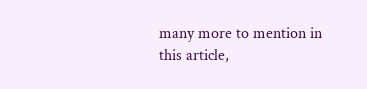many more to mention in this article,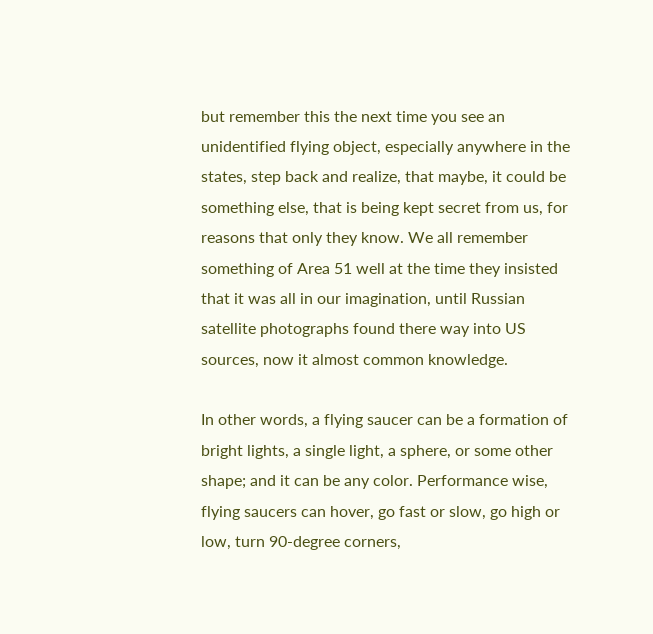but remember this the next time you see an unidentified flying object, especially anywhere in the states, step back and realize, that maybe, it could be something else, that is being kept secret from us, for reasons that only they know. We all remember something of Area 51 well at the time they insisted that it was all in our imagination, until Russian satellite photographs found there way into US sources, now it almost common knowledge.

In other words, a flying saucer can be a formation of bright lights, a single light, a sphere, or some other shape; and it can be any color. Performance wise, flying saucers can hover, go fast or slow, go high or low, turn 90-degree corners,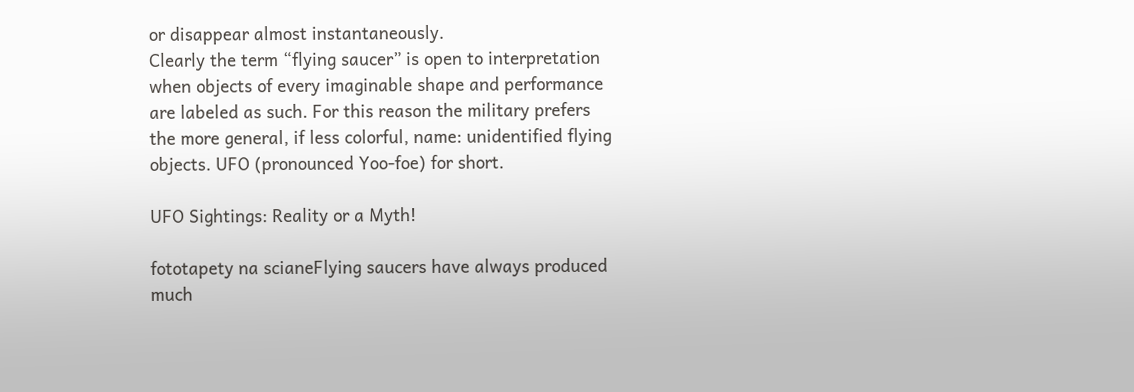or disappear almost instantaneously.
Clearly the term “flying saucer” is open to interpretation when objects of every imaginable shape and performance are labeled as such. For this reason the military prefers the more general, if less colorful, name: unidentified flying objects. UFO (pronounced Yoo-foe) for short.

UFO Sightings: Reality or a Myth!

fototapety na scianeFlying saucers have always produced much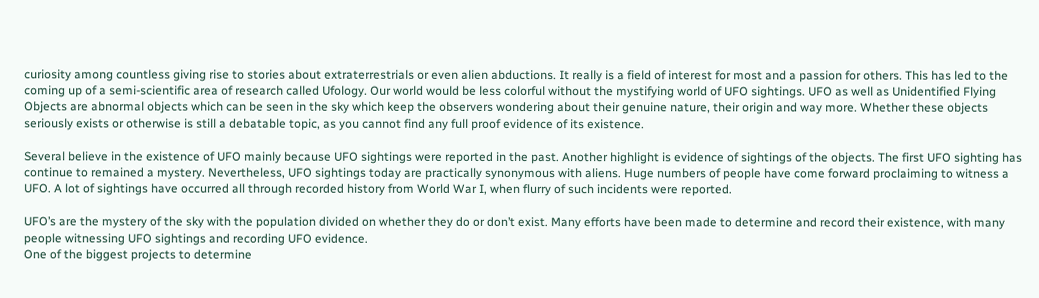curiosity among countless giving rise to stories about extraterrestrials or even alien abductions. It really is a field of interest for most and a passion for others. This has led to the coming up of a semi-scientific area of research called Ufology. Our world would be less colorful without the mystifying world of UFO sightings. UFO as well as Unidentified Flying Objects are abnormal objects which can be seen in the sky which keep the observers wondering about their genuine nature, their origin and way more. Whether these objects seriously exists or otherwise is still a debatable topic, as you cannot find any full proof evidence of its existence.

Several believe in the existence of UFO mainly because UFO sightings were reported in the past. Another highlight is evidence of sightings of the objects. The first UFO sighting has continue to remained a mystery. Nevertheless, UFO sightings today are practically synonymous with aliens. Huge numbers of people have come forward proclaiming to witness a UFO. A lot of sightings have occurred all through recorded history from World War I, when flurry of such incidents were reported.

UFO’s are the mystery of the sky with the population divided on whether they do or don’t exist. Many efforts have been made to determine and record their existence, with many people witnessing UFO sightings and recording UFO evidence.
One of the biggest projects to determine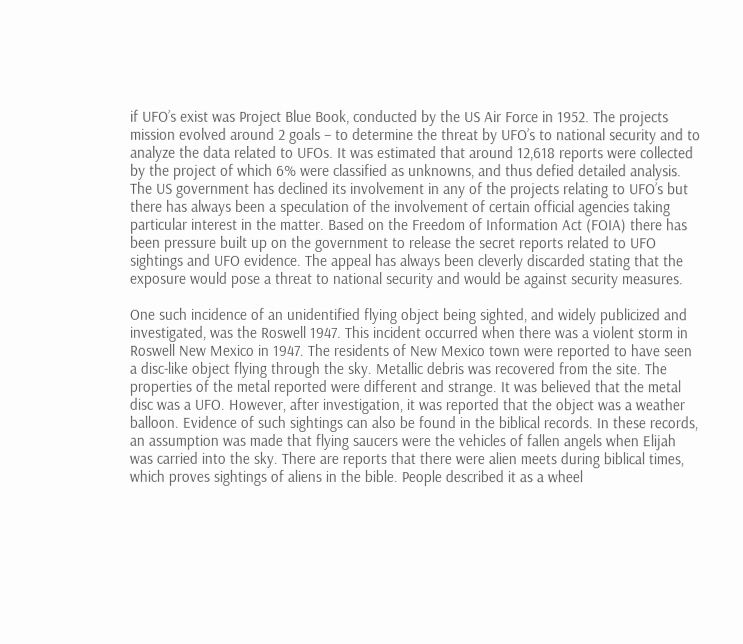if UFO’s exist was Project Blue Book, conducted by the US Air Force in 1952. The projects mission evolved around 2 goals – to determine the threat by UFO’s to national security and to analyze the data related to UFOs. It was estimated that around 12,618 reports were collected by the project of which 6% were classified as unknowns, and thus defied detailed analysis.
The US government has declined its involvement in any of the projects relating to UFO’s but there has always been a speculation of the involvement of certain official agencies taking particular interest in the matter. Based on the Freedom of Information Act (FOIA) there has been pressure built up on the government to release the secret reports related to UFO sightings and UFO evidence. The appeal has always been cleverly discarded stating that the exposure would pose a threat to national security and would be against security measures.

One such incidence of an unidentified flying object being sighted, and widely publicized and investigated, was the Roswell 1947. This incident occurred when there was a violent storm in Roswell New Mexico in 1947. The residents of New Mexico town were reported to have seen a disc-like object flying through the sky. Metallic debris was recovered from the site. The properties of the metal reported were different and strange. It was believed that the metal disc was a UFO. However, after investigation, it was reported that the object was a weather balloon. Evidence of such sightings can also be found in the biblical records. In these records, an assumption was made that flying saucers were the vehicles of fallen angels when Elijah was carried into the sky. There are reports that there were alien meets during biblical times, which proves sightings of aliens in the bible. People described it as a wheel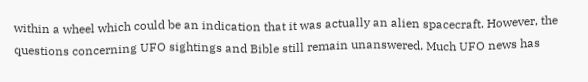within a wheel which could be an indication that it was actually an alien spacecraft. However, the questions concerning UFO sightings and Bible still remain unanswered. Much UFO news has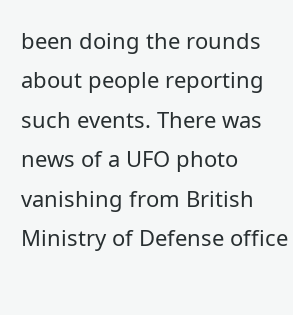been doing the rounds about people reporting such events. There was news of a UFO photo vanishing from British Ministry of Defense office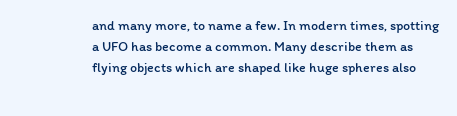and many more, to name a few. In modern times, spotting a UFO has become a common. Many describe them as flying objects which are shaped like huge spheres also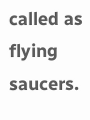called as flying saucers.